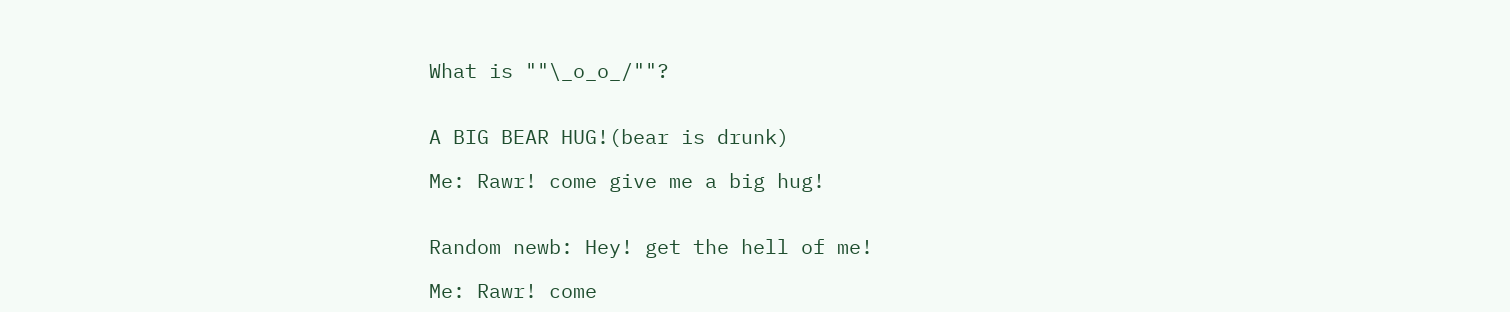What is ""\_o_o_/""?


A BIG BEAR HUG!(bear is drunk)

Me: Rawr! come give me a big hug!


Random newb: Hey! get the hell of me!

Me: Rawr! come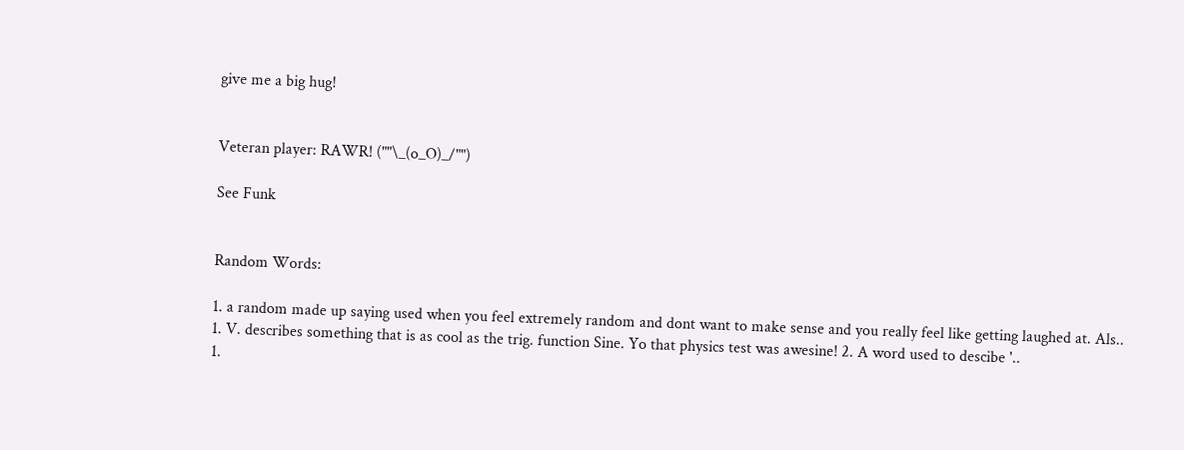give me a big hug!


Veteran player: RAWR! (""\_(o_O)_/"")

See Funk


Random Words:

1. a random made up saying used when you feel extremely random and dont want to make sense and you really feel like getting laughed at. Als..
1. V. describes something that is as cool as the trig. function Sine. Yo that physics test was awesine! 2. A word used to descibe '..
1.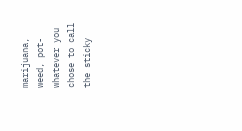marijuana, weed, pot- whatever you chose to call the sticky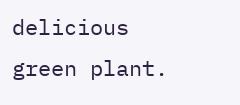delicious green plant.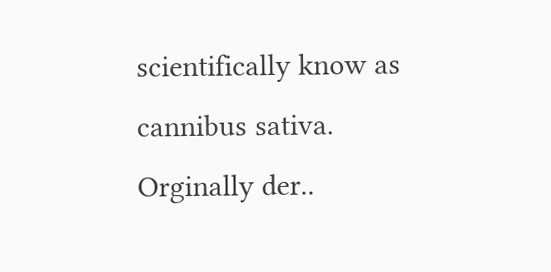scientifically know as cannibus sativa. Orginally der..